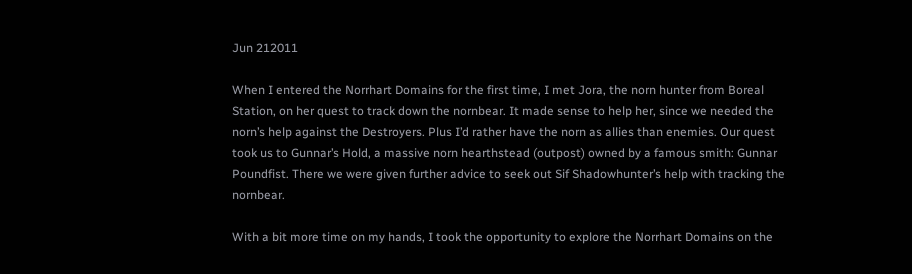Jun 212011

When I entered the Norrhart Domains for the first time, I met Jora, the norn hunter from Boreal Station, on her quest to track down the nornbear. It made sense to help her, since we needed the norn’s help against the Destroyers. Plus I’d rather have the norn as allies than enemies. Our quest took us to Gunnar’s Hold, a massive norn hearthstead (outpost) owned by a famous smith: Gunnar Poundfist. There we were given further advice to seek out Sif Shadowhunter’s help with tracking the nornbear.

With a bit more time on my hands, I took the opportunity to explore the Norrhart Domains on the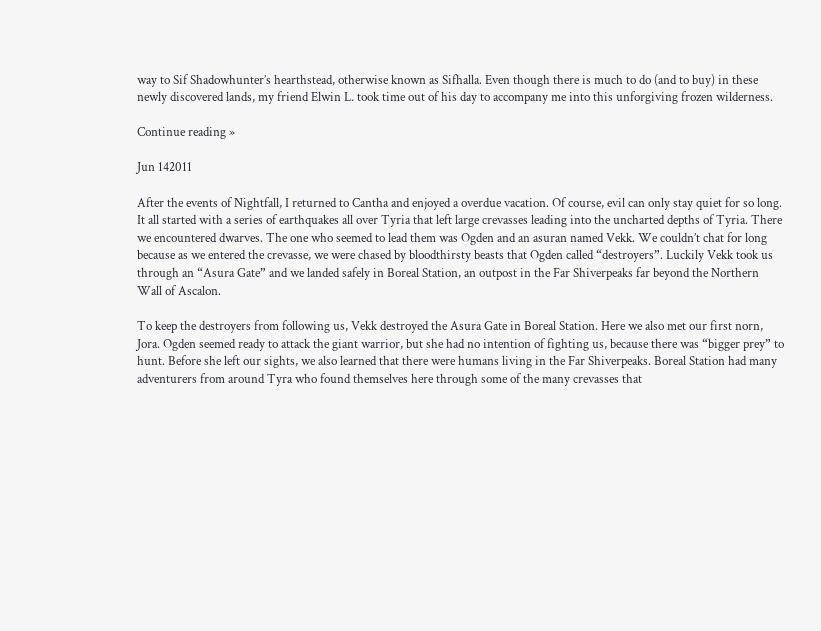way to Sif Shadowhunter’s hearthstead, otherwise known as Sifhalla. Even though there is much to do (and to buy) in these newly discovered lands, my friend Elwin L. took time out of his day to accompany me into this unforgiving frozen wilderness.

Continue reading »

Jun 142011

After the events of Nightfall, I returned to Cantha and enjoyed a overdue vacation. Of course, evil can only stay quiet for so long. It all started with a series of earthquakes all over Tyria that left large crevasses leading into the uncharted depths of Tyria. There we encountered dwarves. The one who seemed to lead them was Ogden and an asuran named Vekk. We couldn’t chat for long because as we entered the crevasse, we were chased by bloodthirsty beasts that Ogden called “destroyers”. Luckily Vekk took us through an “Asura Gate” and we landed safely in Boreal Station, an outpost in the Far Shiverpeaks far beyond the Northern Wall of Ascalon.

To keep the destroyers from following us, Vekk destroyed the Asura Gate in Boreal Station. Here we also met our first norn, Jora. Ogden seemed ready to attack the giant warrior, but she had no intention of fighting us, because there was “bigger prey” to hunt. Before she left our sights, we also learned that there were humans living in the Far Shiverpeaks. Boreal Station had many adventurers from around Tyra who found themselves here through some of the many crevasses that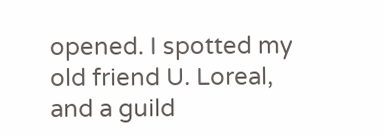opened. I spotted my old friend U. Loreal, and a guild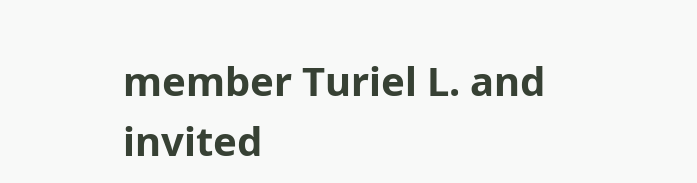member Turiel L. and invited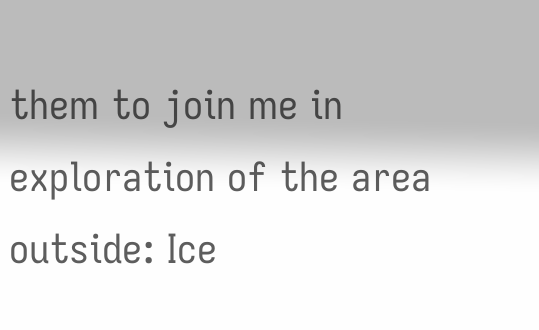them to join me in exploration of the area outside: Ice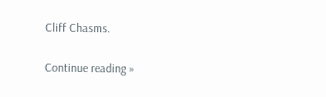Cliff Chasms.

Continue reading »